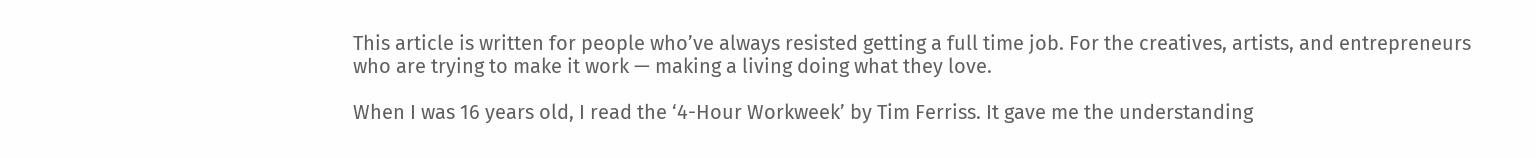This article is written for people who’ve always resisted getting a full time job. For the creatives, artists, and entrepreneurs who are trying to make it work — making a living doing what they love.

When I was 16 years old, I read the ‘4-Hour Workweek’ by Tim Ferriss. It gave me the understanding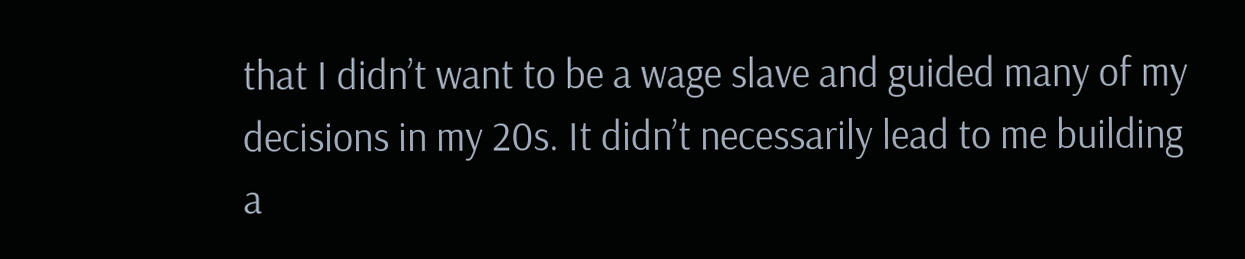that I didn’t want to be a wage slave and guided many of my decisions in my 20s. It didn’t necessarily lead to me building a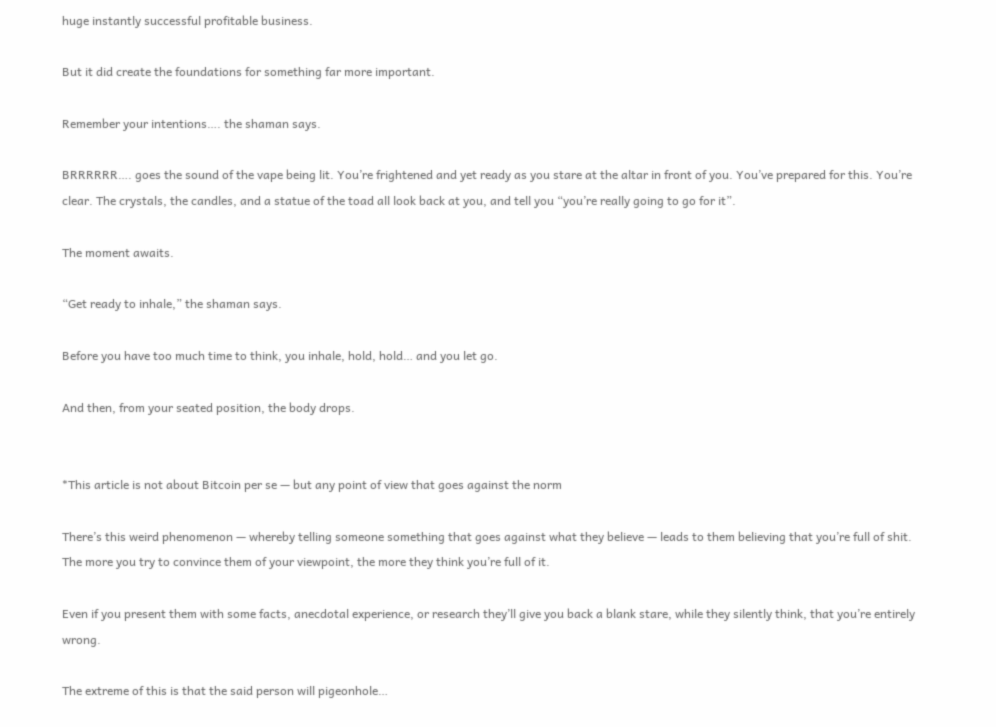huge instantly successful profitable business.

But it did create the foundations for something far more important.

Remember your intentions…. the shaman says.

BRRRRRR…. goes the sound of the vape being lit. You’re frightened and yet ready as you stare at the altar in front of you. You’ve prepared for this. You’re clear. The crystals, the candles, and a statue of the toad all look back at you, and tell you “you’re really going to go for it”.

The moment awaits.

“Get ready to inhale,” the shaman says.

Before you have too much time to think, you inhale, hold, hold… and you let go.

And then, from your seated position, the body drops.


*This article is not about Bitcoin per se — but any point of view that goes against the norm

There’s this weird phenomenon — whereby telling someone something that goes against what they believe — leads to them believing that you’re full of shit. The more you try to convince them of your viewpoint, the more they think you’re full of it.

Even if you present them with some facts, anecdotal experience, or research they’ll give you back a blank stare, while they silently think, that you’re entirely wrong.

The extreme of this is that the said person will pigeonhole…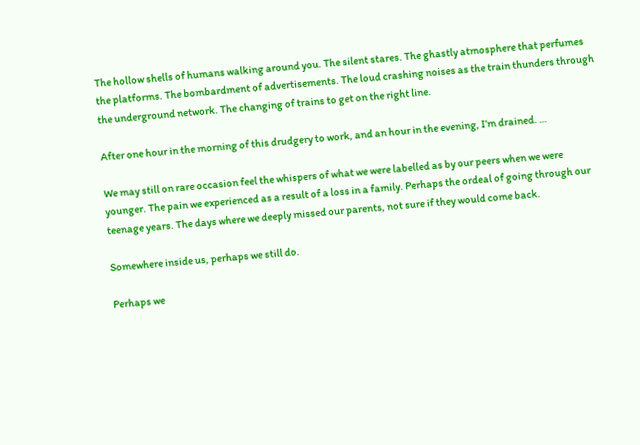The hollow shells of humans walking around you. The silent stares. The ghastly atmosphere that perfumes the platforms. The bombardment of advertisements. The loud crashing noises as the train thunders through the underground network. The changing of trains to get on the right line.

After one hour in the morning of this drudgery to work, and an hour in the evening, I’m drained. …

We may still on rare occasion feel the whispers of what we were labelled as by our peers when we were younger. The pain we experienced as a result of a loss in a family. Perhaps the ordeal of going through our teenage years. The days where we deeply missed our parents, not sure if they would come back.

Somewhere inside us, perhaps we still do.

Perhaps we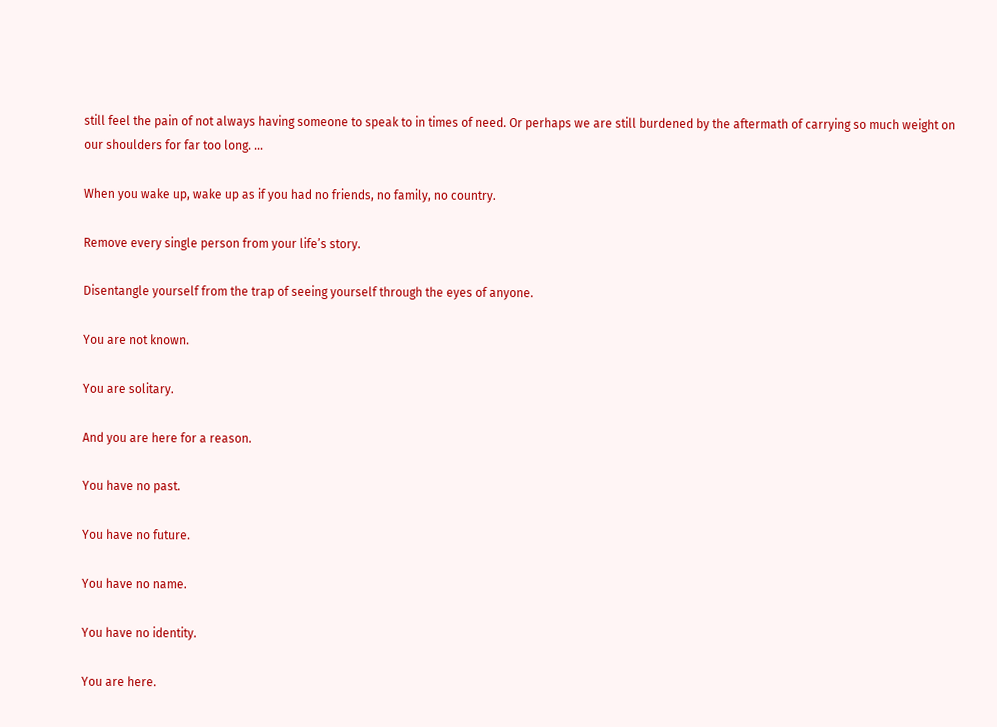still feel the pain of not always having someone to speak to in times of need. Or perhaps we are still burdened by the aftermath of carrying so much weight on our shoulders for far too long. …

When you wake up, wake up as if you had no friends, no family, no country.

Remove every single person from your life’s story.

Disentangle yourself from the trap of seeing yourself through the eyes of anyone.

You are not known.

You are solitary.

And you are here for a reason.

You have no past.

You have no future.

You have no name.

You have no identity.

You are here.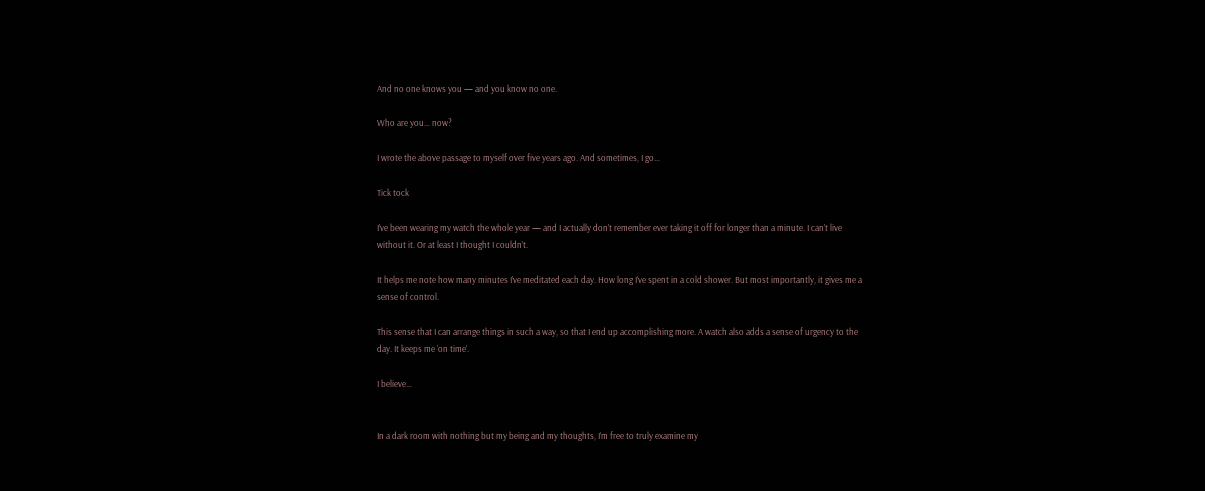And no one knows you — and you know no one.

Who are you… now?

I wrote the above passage to myself over five years ago. And sometimes, I go…

Tick tock

I’ve been wearing my watch the whole year — and I actually don’t remember ever taking it off for longer than a minute. I can’t live without it. Or at least I thought I couldn’t.

It helps me note how many minutes I’ve meditated each day. How long I’ve spent in a cold shower. But most importantly, it gives me a sense of control.

This sense that I can arrange things in such a way, so that I end up accomplishing more. A watch also adds a sense of urgency to the day. It keeps me ‘on time’.

I believe…


In a dark room with nothing but my being and my thoughts, I’m free to truly examine my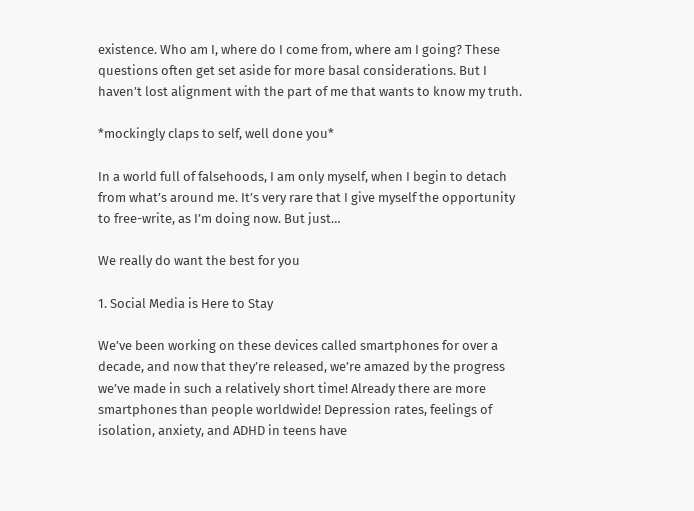existence. Who am I, where do I come from, where am I going? These questions often get set aside for more basal considerations. But I haven’t lost alignment with the part of me that wants to know my truth.

*mockingly claps to self, well done you*

In a world full of falsehoods, I am only myself, when I begin to detach from what’s around me. It’s very rare that I give myself the opportunity to free-write, as I’m doing now. But just…

We really do want the best for you

1. Social Media is Here to Stay

We’ve been working on these devices called smartphones for over a decade, and now that they’re released, we’re amazed by the progress we’ve made in such a relatively short time! Already there are more smartphones than people worldwide! Depression rates, feelings of isolation, anxiety, and ADHD in teens have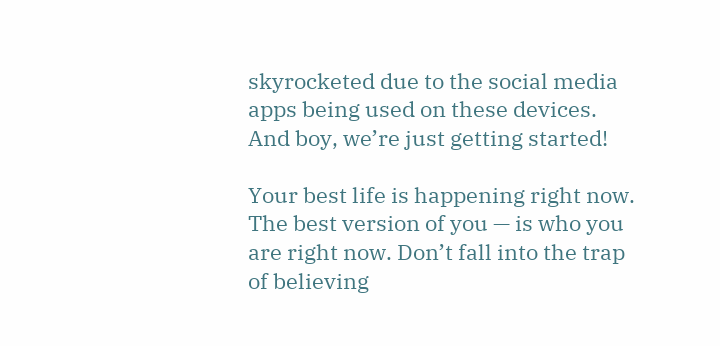skyrocketed due to the social media apps being used on these devices. And boy, we’re just getting started!

Your best life is happening right now. The best version of you — is who you are right now. Don’t fall into the trap of believing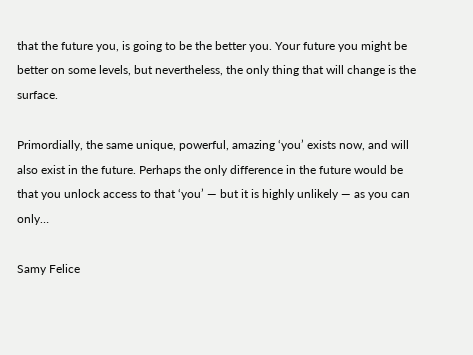that the future you, is going to be the better you. Your future you might be better on some levels, but nevertheless, the only thing that will change is the surface.

Primordially, the same unique, powerful, amazing ‘you’ exists now, and will also exist in the future. Perhaps the only difference in the future would be that you unlock access to that ‘you’ — but it is highly unlikely — as you can only…

Samy Felice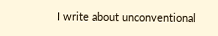I write about unconventional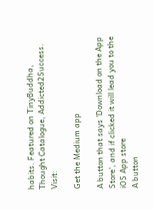habits. Featured on TinyBuddha, Thought Catalogue, Addicted2Success. Visit:

Get the Medium app

A button that says 'Download on the App Store', and if clicked it will lead you to the iOS App store
A button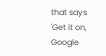that says 'Get it on, Google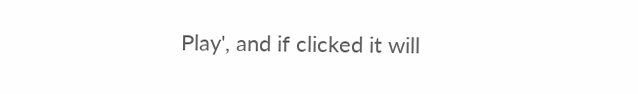Play', and if clicked it will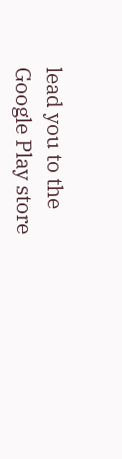lead you to the Google Play store